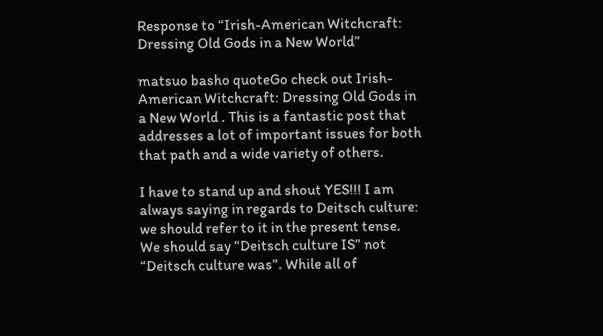Response to “Irish-American Witchcraft: Dressing Old Gods in a New World”

matsuo basho quoteGo check out Irish-American Witchcraft: Dressing Old Gods in a New World . This is a fantastic post that addresses a lot of important issues for both that path and a wide variety of others.

I have to stand up and shout YES!!! I am always saying in regards to Deitsch culture: we should refer to it in the present tense. We should say “Deitsch culture IS” not “Deitsch culture was”. While all of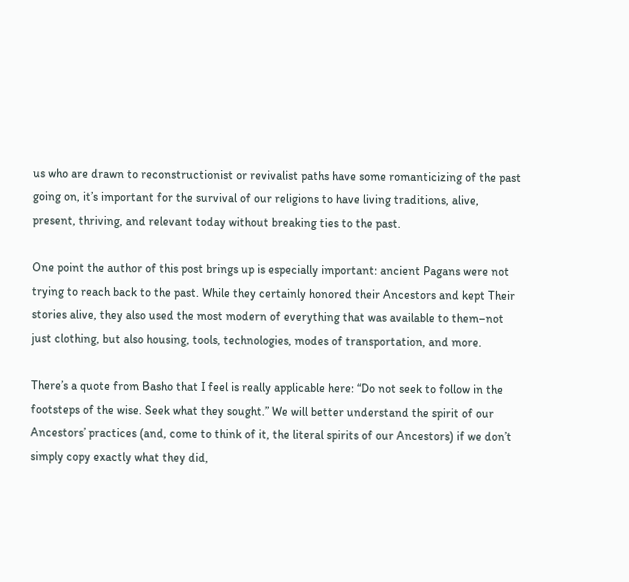us who are drawn to reconstructionist or revivalist paths have some romanticizing of the past going on, it’s important for the survival of our religions to have living traditions, alive, present, thriving, and relevant today without breaking ties to the past.

One point the author of this post brings up is especially important: ancient Pagans were not trying to reach back to the past. While they certainly honored their Ancestors and kept Their stories alive, they also used the most modern of everything that was available to them–not just clothing, but also housing, tools, technologies, modes of transportation, and more.

There’s a quote from Basho that I feel is really applicable here: “Do not seek to follow in the footsteps of the wise. Seek what they sought.” We will better understand the spirit of our Ancestors’ practices (and, come to think of it, the literal spirits of our Ancestors) if we don’t simply copy exactly what they did,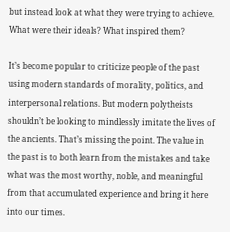but instead look at what they were trying to achieve. What were their ideals? What inspired them?

It’s become popular to criticize people of the past using modern standards of morality, politics, and interpersonal relations. But modern polytheists shouldn’t be looking to mindlessly imitate the lives of the ancients. That’s missing the point. The value in the past is to both learn from the mistakes and take what was the most worthy, noble, and meaningful from that accumulated experience and bring it here into our times.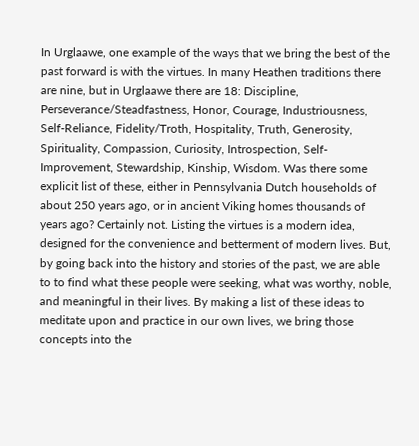In Urglaawe, one example of the ways that we bring the best of the past forward is with the virtues. In many Heathen traditions there are nine, but in Urglaawe there are 18: Discipline, Perseverance/Steadfastness, Honor, Courage, Industriousness, Self-Reliance, Fidelity/Troth, Hospitality, Truth, Generosity, Spirituality, Compassion, Curiosity, Introspection, Self-Improvement, Stewardship, Kinship, Wisdom. Was there some explicit list of these, either in Pennsylvania Dutch households of about 250 years ago, or in ancient Viking homes thousands of years ago? Certainly not. Listing the virtues is a modern idea, designed for the convenience and betterment of modern lives. But, by going back into the history and stories of the past, we are able to to find what these people were seeking, what was worthy, noble, and meaningful in their lives. By making a list of these ideas to meditate upon and practice in our own lives, we bring those concepts into the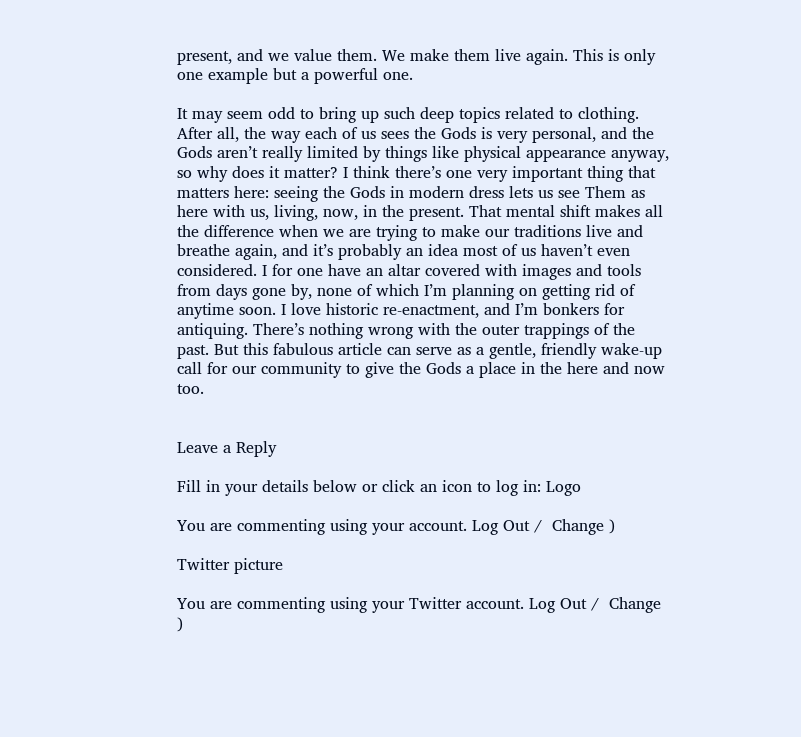present, and we value them. We make them live again. This is only one example but a powerful one.

It may seem odd to bring up such deep topics related to clothing. After all, the way each of us sees the Gods is very personal, and the Gods aren’t really limited by things like physical appearance anyway, so why does it matter? I think there’s one very important thing that matters here: seeing the Gods in modern dress lets us see Them as here with us, living, now, in the present. That mental shift makes all the difference when we are trying to make our traditions live and breathe again, and it’s probably an idea most of us haven’t even considered. I for one have an altar covered with images and tools from days gone by, none of which I’m planning on getting rid of anytime soon. I love historic re-enactment, and I’m bonkers for antiquing. There’s nothing wrong with the outer trappings of the past. But this fabulous article can serve as a gentle, friendly wake-up call for our community to give the Gods a place in the here and now too.


Leave a Reply

Fill in your details below or click an icon to log in: Logo

You are commenting using your account. Log Out /  Change )

Twitter picture

You are commenting using your Twitter account. Log Out /  Change )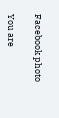Facebook photo

You are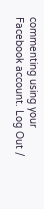commenting using your Facebook account. Log Out /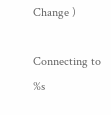Change )

Connecting to %s